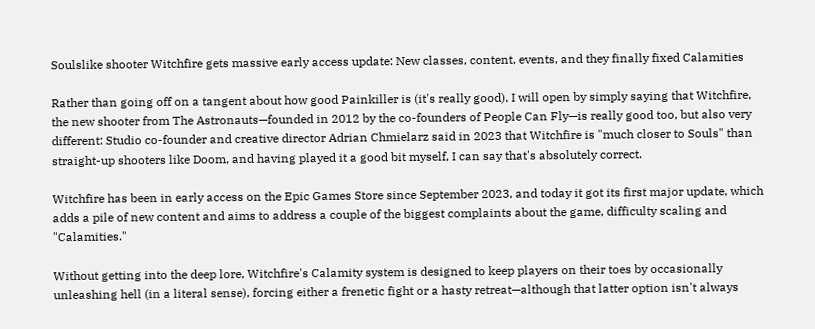Soulslike shooter Witchfire gets massive early access update: New classes, content, events, and they finally fixed Calamities

Rather than going off on a tangent about how good Painkiller is (it's really good), I will open by simply saying that Witchfire, the new shooter from The Astronauts—founded in 2012 by the co-founders of People Can Fly—is really good too, but also very different: Studio co-founder and creative director Adrian Chmielarz said in 2023 that Witchfire is "much closer to Souls" than straight-up shooters like Doom, and having played it a good bit myself, I can say that's absolutely correct.

Witchfire has been in early access on the Epic Games Store since September 2023, and today it got its first major update, which adds a pile of new content and aims to address a couple of the biggest complaints about the game, difficulty scaling and "Calamities."

Without getting into the deep lore, Witchfire's Calamity system is designed to keep players on their toes by occasionally unleashing hell (in a literal sense), forcing either a frenetic fight or a hasty retreat—although that latter option isn't always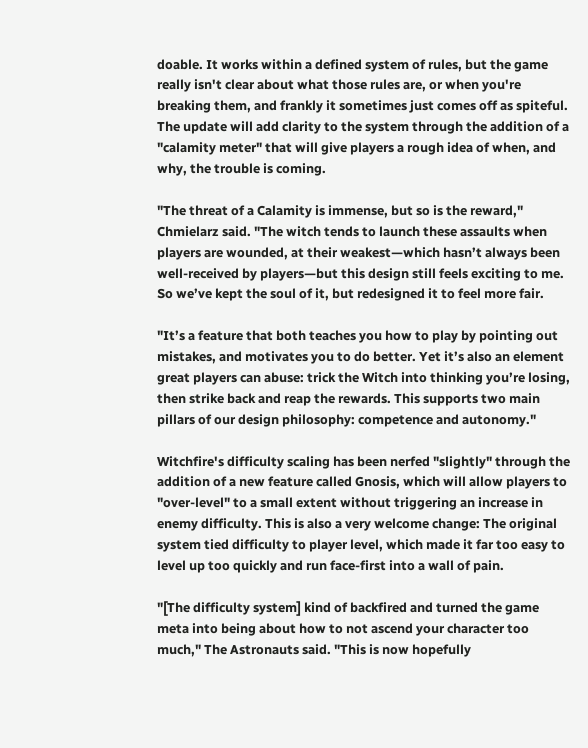doable. It works within a defined system of rules, but the game really isn't clear about what those rules are, or when you're breaking them, and frankly it sometimes just comes off as spiteful. The update will add clarity to the system through the addition of a "calamity meter" that will give players a rough idea of when, and why, the trouble is coming.

"The threat of a Calamity is immense, but so is the reward," Chmielarz said. "The witch tends to launch these assaults when players are wounded, at their weakest—which hasn’t always been well-received by players—but this design still feels exciting to me. So we’ve kept the soul of it, but redesigned it to feel more fair.

"It’s a feature that both teaches you how to play by pointing out mistakes, and motivates you to do better. Yet it’s also an element great players can abuse: trick the Witch into thinking you’re losing, then strike back and reap the rewards. This supports two main pillars of our design philosophy: competence and autonomy."

Witchfire's difficulty scaling has been nerfed "slightly" through the addition of a new feature called Gnosis, which will allow players to "over-level" to a small extent without triggering an increase in enemy difficulty. This is also a very welcome change: The original system tied difficulty to player level, which made it far too easy to level up too quickly and run face-first into a wall of pain.

"[The difficulty system] kind of backfired and turned the game meta into being about how to not ascend your character too much," The Astronauts said. "This is now hopefully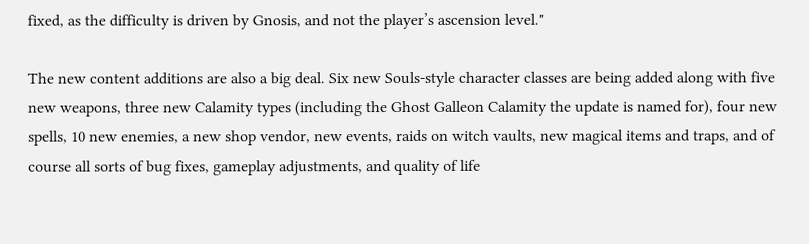fixed, as the difficulty is driven by Gnosis, and not the player’s ascension level."

The new content additions are also a big deal. Six new Souls-style character classes are being added along with five new weapons, three new Calamity types (including the Ghost Galleon Calamity the update is named for), four new spells, 10 new enemies, a new shop vendor, new events, raids on witch vaults, new magical items and traps, and of course all sorts of bug fixes, gameplay adjustments, and quality of life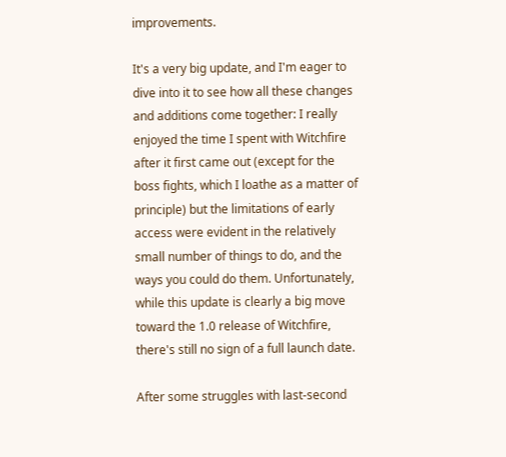improvements.

It's a very big update, and I'm eager to dive into it to see how all these changes and additions come together: I really enjoyed the time I spent with Witchfire after it first came out (except for the boss fights, which I loathe as a matter of principle) but the limitations of early access were evident in the relatively small number of things to do, and the ways you could do them. Unfortunately, while this update is clearly a big move toward the 1.0 release of Witchfire, there's still no sign of a full launch date.

After some struggles with last-second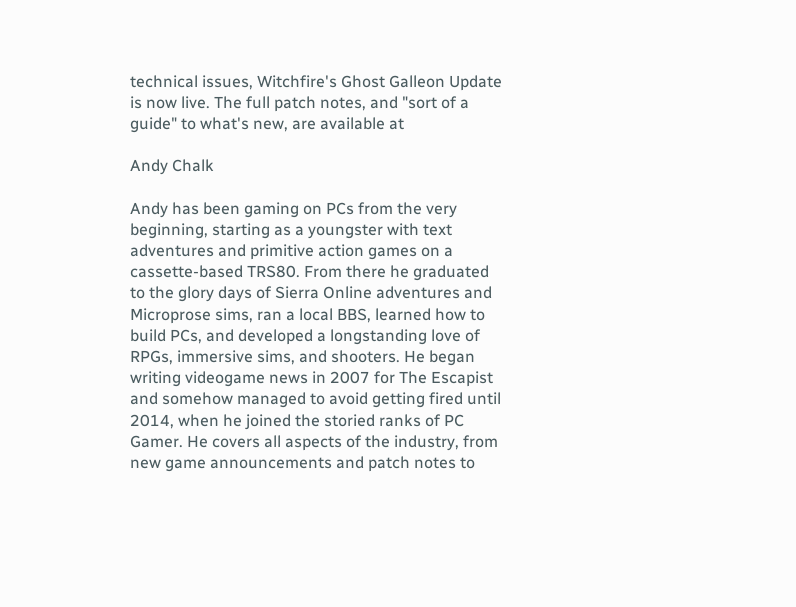technical issues, Witchfire's Ghost Galleon Update is now live. The full patch notes, and "sort of a guide" to what's new, are available at

Andy Chalk

Andy has been gaming on PCs from the very beginning, starting as a youngster with text adventures and primitive action games on a cassette-based TRS80. From there he graduated to the glory days of Sierra Online adventures and Microprose sims, ran a local BBS, learned how to build PCs, and developed a longstanding love of RPGs, immersive sims, and shooters. He began writing videogame news in 2007 for The Escapist and somehow managed to avoid getting fired until 2014, when he joined the storied ranks of PC Gamer. He covers all aspects of the industry, from new game announcements and patch notes to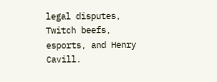legal disputes, Twitch beefs, esports, and Henry Cavill.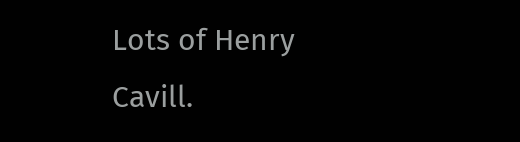Lots of Henry Cavill.